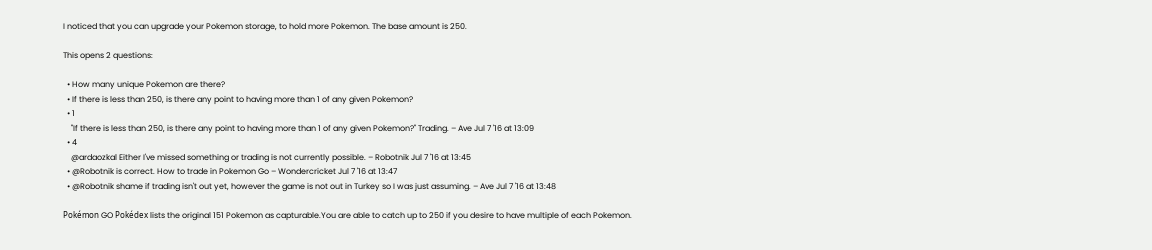I noticed that you can upgrade your Pokemon storage, to hold more Pokemon. The base amount is 250.

This opens 2 questions:

  • How many unique Pokemon are there?
  • If there is less than 250, is there any point to having more than 1 of any given Pokemon?
  • 1
    "If there is less than 250, is there any point to having more than 1 of any given Pokemon?" Trading. – Ave Jul 7 '16 at 13:09
  • 4
    @ardaozkal Either I've missed something or trading is not currently possible. – Robotnik Jul 7 '16 at 13:45
  • @Robotnik is correct. How to trade in Pokemon Go – Wondercricket Jul 7 '16 at 13:47
  • @Robotnik shame if trading isn't out yet, however the game is not out in Turkey so I was just assuming. – Ave Jul 7 '16 at 13:48

Pokémon GO Pokédex lists the original 151 Pokemon as capturable.You are able to catch up to 250 if you desire to have multiple of each Pokemon.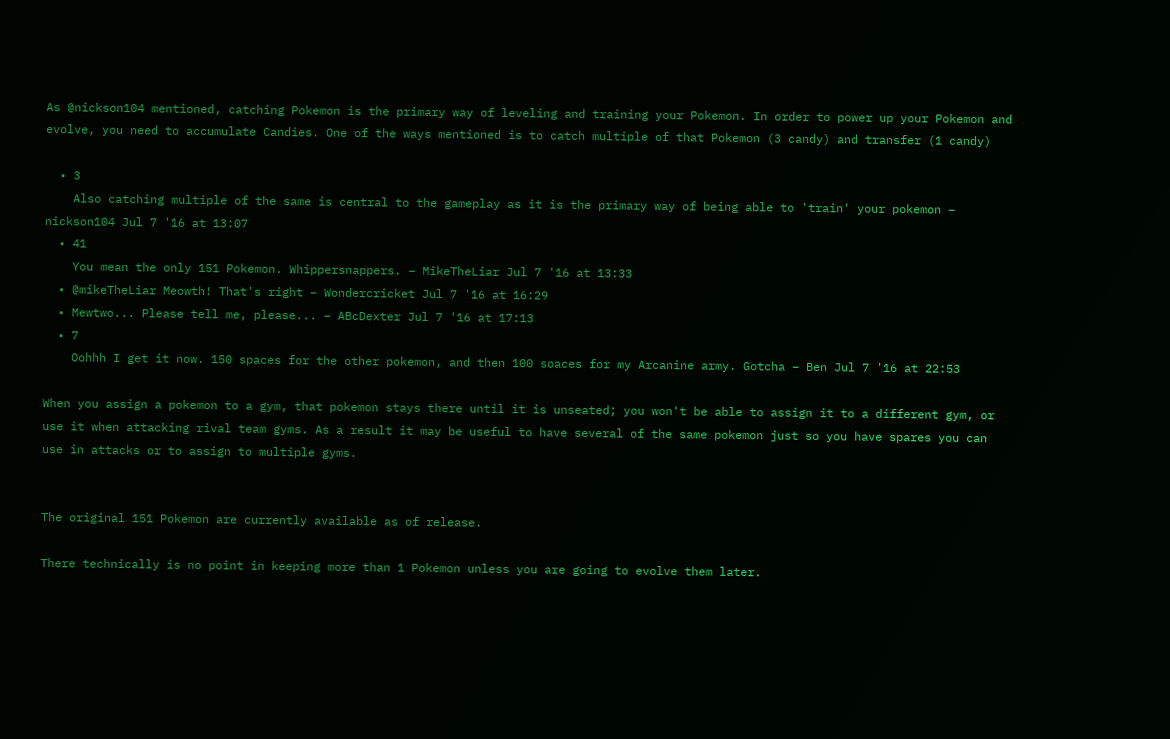As @nickson104 mentioned, catching Pokemon is the primary way of leveling and training your Pokemon. In order to power up your Pokemon and evolve, you need to accumulate Candies. One of the ways mentioned is to catch multiple of that Pokemon (3 candy) and transfer (1 candy)

  • 3
    Also catching multiple of the same is central to the gameplay as it is the primary way of being able to 'train' your pokemon – nickson104 Jul 7 '16 at 13:07
  • 41
    You mean the only 151 Pokemon. Whippersnappers. – MikeTheLiar Jul 7 '16 at 13:33
  • @mikeTheLiar Meowth! That's right – Wondercricket Jul 7 '16 at 16:29
  • Mewtwo... Please tell me, please... – ABcDexter Jul 7 '16 at 17:13
  • 7
    Oohhh I get it now. 150 spaces for the other pokemon, and then 100 soaces for my Arcanine army. Gotcha – Ben Jul 7 '16 at 22:53

When you assign a pokemon to a gym, that pokemon stays there until it is unseated; you won't be able to assign it to a different gym, or use it when attacking rival team gyms. As a result it may be useful to have several of the same pokemon just so you have spares you can use in attacks or to assign to multiple gyms.


The original 151 Pokemon are currently available as of release.

There technically is no point in keeping more than 1 Pokemon unless you are going to evolve them later.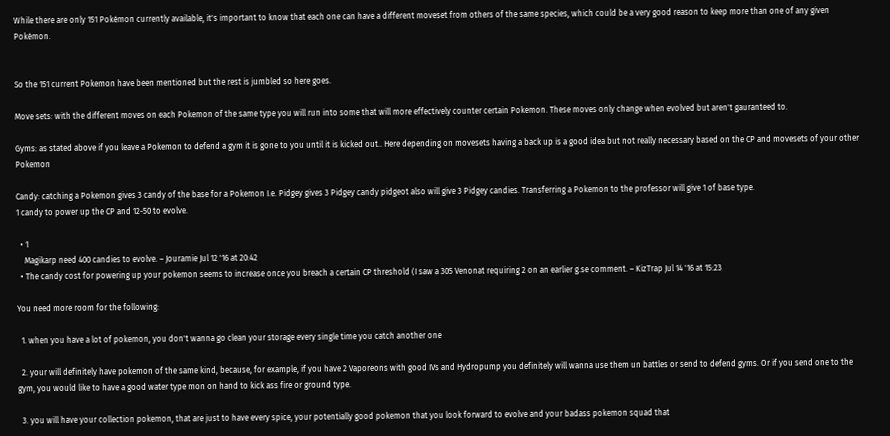While there are only 151 Pokémon currently available, it's important to know that each one can have a different moveset from others of the same species, which could be a very good reason to keep more than one of any given Pokémon.


So the 151 current Pokemon have been mentioned but the rest is jumbled so here goes.

Move sets: with the different moves on each Pokemon of the same type you will run into some that will more effectively counter certain Pokemon. These moves only change when evolved but aren't gauranteed to.

Gyms: as stated above if you leave a Pokemon to defend a gym it is gone to you until it is kicked out.. Here depending on movesets having a back up is a good idea but not really necessary based on the CP and movesets of your other Pokemon

Candy: catching a Pokemon gives 3 candy of the base for a Pokemon I.e. Pidgey gives 3 Pidgey candy pidgeot also will give 3 Pidgey candies. Transferring a Pokemon to the professor will give 1 of base type.
1 candy to power up the CP and 12-50 to evolve.

  • 1
    Magikarp need 400 candies to evolve. – Jouramie Jul 12 '16 at 20:42
  • The candy cost for powering up your pokemon seems to increase once you breach a certain CP threshold (I saw a 305 Venonat requiring 2 on an earlier g.se comment. – KizTrap Jul 14 '16 at 15:23

You need more room for the following:

  1. when you have a lot of pokemon, you don't wanna go clean your storage every single time you catch another one

  2. your will definitely have pokemon of the same kind, because, for example, if you have 2 Vaporeons with good IVs and Hydropump you definitely will wanna use them un battles or send to defend gyms. Or if you send one to the gym, you would like to have a good water type mon on hand to kick ass fire or ground type.

  3. you will have your collection pokemon, that are just to have every spice, your potentially good pokemon that you look forward to evolve and your badass pokemon squad that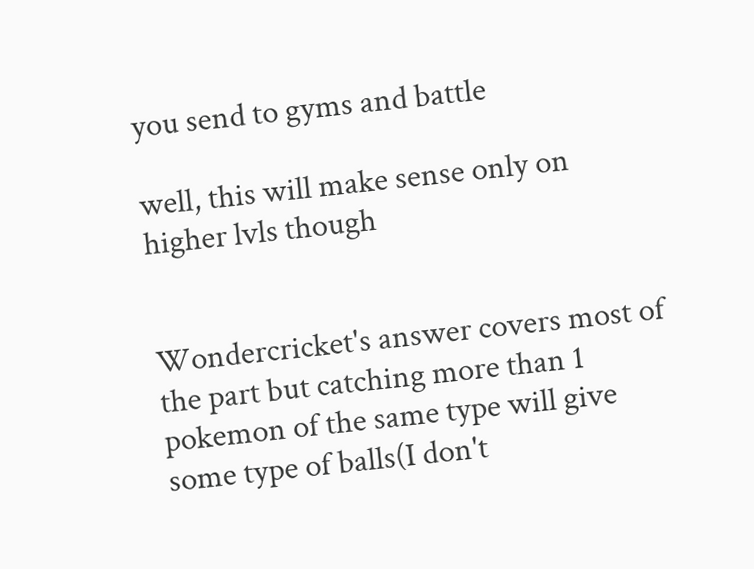you send to gyms and battle

well, this will make sense only on higher lvls though


Wondercricket's answer covers most of the part but catching more than 1 pokemon of the same type will give some type of balls(I don't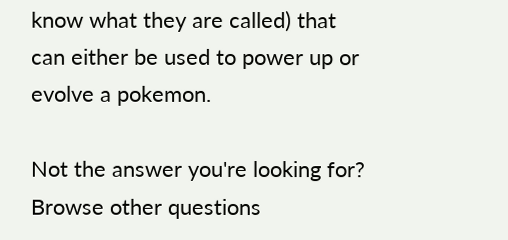know what they are called) that can either be used to power up or evolve a pokemon.

Not the answer you're looking for? Browse other questions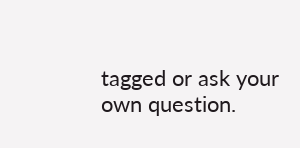tagged or ask your own question.